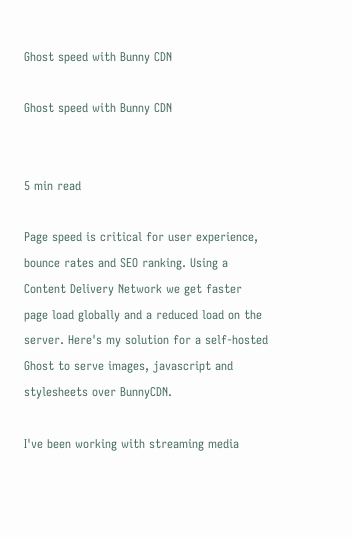Ghost speed with Bunny CDN

Ghost speed with Bunny CDN


5 min read

Page speed is critical for user experience, bounce rates and SEO ranking. Using a Content Delivery Network we get faster page load globally and a reduced load on the server. Here's my solution for a self-hosted Ghost to serve images, javascript and stylesheets over BunnyCDN.

I've been working with streaming media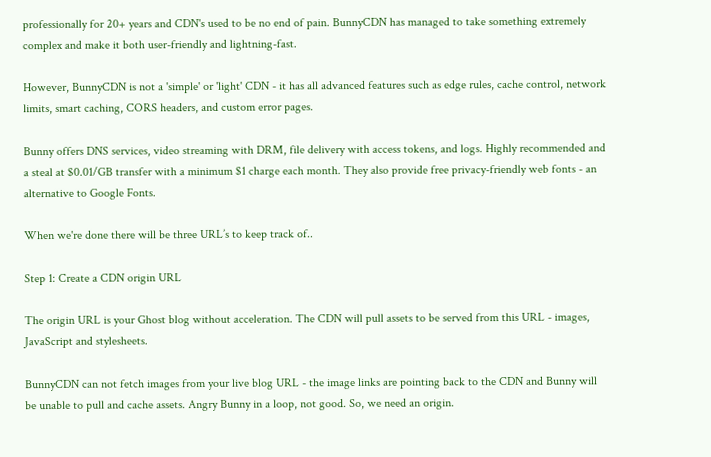professionally for 20+ years and CDN's used to be no end of pain. BunnyCDN has managed to take something extremely complex and make it both user-friendly and lightning-fast.

However, BunnyCDN is not a 'simple' or 'light' CDN - it has all advanced features such as edge rules, cache control, network limits, smart caching, CORS headers, and custom error pages.

Bunny offers DNS services, video streaming with DRM, file delivery with access tokens, and logs. Highly recommended and a steal at $0.01/GB transfer with a minimum $1 charge each month. They also provide free privacy-friendly web fonts - an alternative to Google Fonts.

When we're done there will be three URL’s to keep track of..

Step 1: Create a CDN origin URL

The origin URL is your Ghost blog without acceleration. The CDN will pull assets to be served from this URL - images, JavaScript and stylesheets.

BunnyCDN can not fetch images from your live blog URL - the image links are pointing back to the CDN and Bunny will be unable to pull and cache assets. Angry Bunny in a loop, not good. So, we need an origin.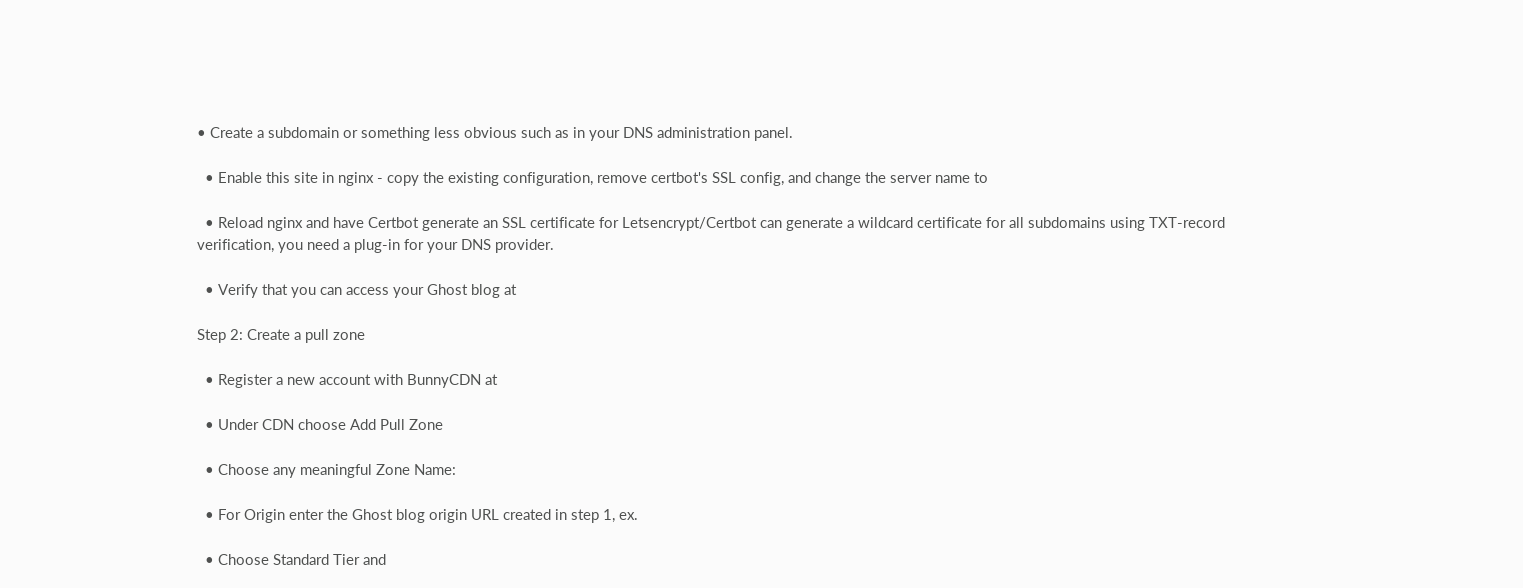• Create a subdomain or something less obvious such as in your DNS administration panel.

  • Enable this site in nginx - copy the existing configuration, remove certbot's SSL config, and change the server name to

  • Reload nginx and have Certbot generate an SSL certificate for Letsencrypt/Certbot can generate a wildcard certificate for all subdomains using TXT-record verification, you need a plug-in for your DNS provider.

  • Verify that you can access your Ghost blog at

Step 2: Create a pull zone

  • Register a new account with BunnyCDN at

  • Under CDN choose Add Pull Zone

  • Choose any meaningful Zone Name:

  • For Origin enter the Ghost blog origin URL created in step 1, ex.

  • Choose Standard Tier and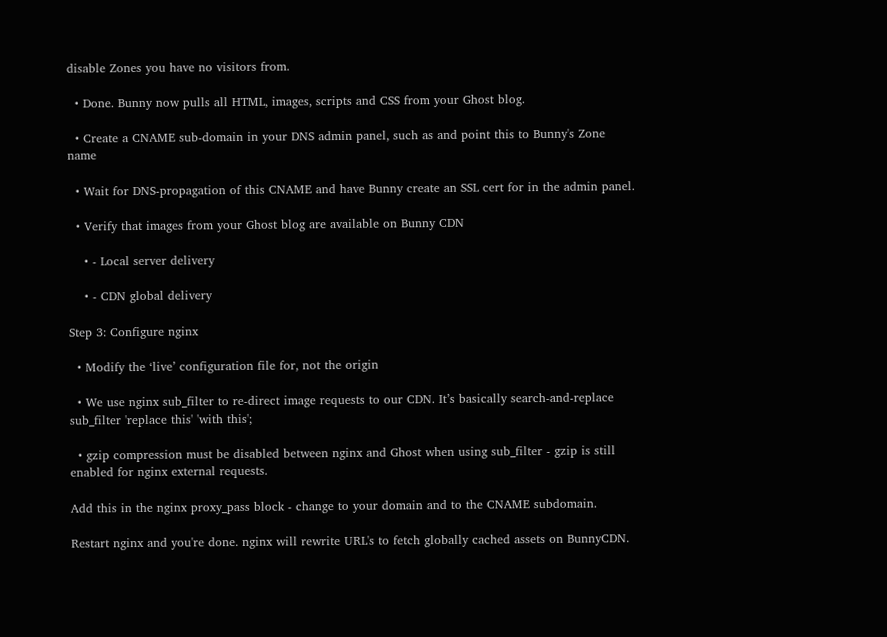disable Zones you have no visitors from.

  • Done. Bunny now pulls all HTML, images, scripts and CSS from your Ghost blog.

  • Create a CNAME sub-domain in your DNS admin panel, such as and point this to Bunny's Zone name

  • Wait for DNS-propagation of this CNAME and have Bunny create an SSL cert for in the admin panel.

  • Verify that images from your Ghost blog are available on Bunny CDN

    • - Local server delivery

    • - CDN global delivery

Step 3: Configure nginx

  • Modify the ‘live’ configuration file for, not the origin

  • We use nginx sub_filter to re-direct image requests to our CDN. It’s basically search-and-replace sub_filter 'replace this' 'with this';

  • gzip compression must be disabled between nginx and Ghost when using sub_filter - gzip is still enabled for nginx external requests.

Add this in the nginx proxy_pass block - change to your domain and to the CNAME subdomain.

Restart nginx and you're done. nginx will rewrite URL's to fetch globally cached assets on BunnyCDN.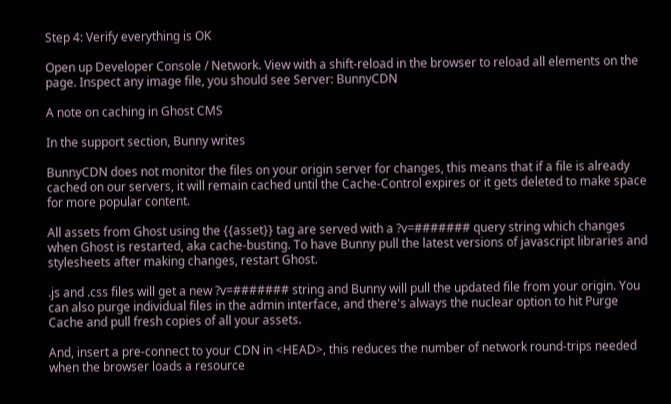Step 4: Verify everything is OK

Open up Developer Console / Network. View with a shift-reload in the browser to reload all elements on the page. Inspect any image file, you should see Server: BunnyCDN

A note on caching in Ghost CMS

In the support section, Bunny writes

BunnyCDN does not monitor the files on your origin server for changes, this means that if a file is already cached on our servers, it will remain cached until the Cache-Control expires or it gets deleted to make space for more popular content.

All assets from Ghost using the {{asset}} tag are served with a ?v=####### query string which changes when Ghost is restarted, aka cache-busting. To have Bunny pull the latest versions of javascript libraries and stylesheets after making changes, restart Ghost.

.js and .css files will get a new ?v=####### string and Bunny will pull the updated file from your origin. You can also purge individual files in the admin interface, and there's always the nuclear option to hit Purge Cache and pull fresh copies of all your assets.

And, insert a pre-connect to your CDN in <HEAD>, this reduces the number of network round-trips needed when the browser loads a resource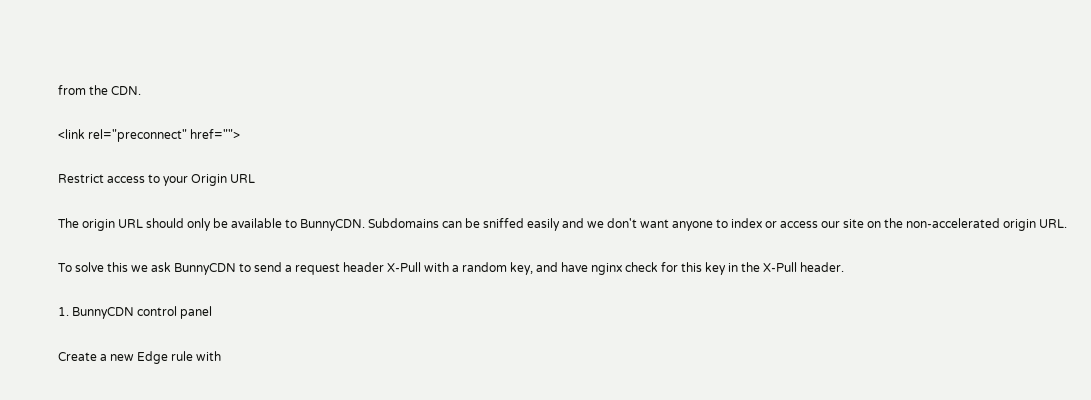from the CDN.

<link rel="preconnect" href="">

Restrict access to your Origin URL

The origin URL should only be available to BunnyCDN. Subdomains can be sniffed easily and we don't want anyone to index or access our site on the non-accelerated origin URL.

To solve this we ask BunnyCDN to send a request header X-Pull with a random key, and have nginx check for this key in the X-Pull header.

1. BunnyCDN control panel

Create a new Edge rule with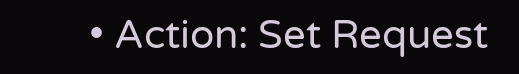• Action: Set Request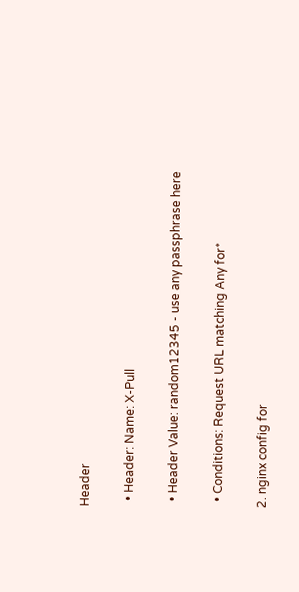Header

  • Header: Name: X-Pull

  • Header Value: random12345 - use any passphrase here

  • Conditions: Request URL matching Any for*

2. nginx config for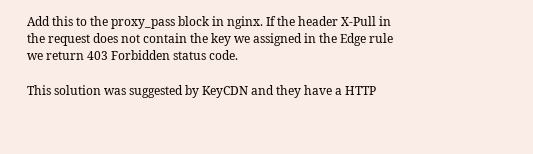Add this to the proxy_pass block in nginx. If the header X-Pull in the request does not contain the key we assigned in the Edge rule we return 403 Forbidden status code.

This solution was suggested by KeyCDN and they have a HTTP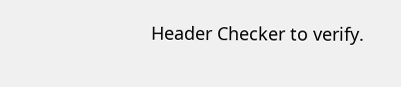Header Checker to verify.